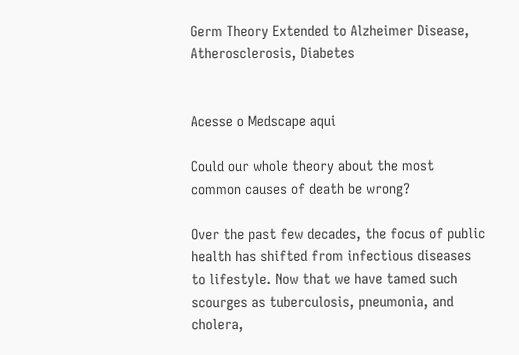Germ Theory Extended to Alzheimer Disease, Atherosclerosis, Diabetes


Acesse o Medscape aqui

Could our whole theory about the most common causes of death be wrong?

Over the past few decades, the focus of public health has shifted from infectious diseases to lifestyle. Now that we have tamed such scourges as tuberculosis, pneumonia, and cholera,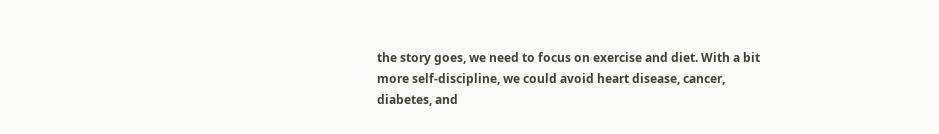the story goes, we need to focus on exercise and diet. With a bit more self-discipline, we could avoid heart disease, cancer, diabetes, and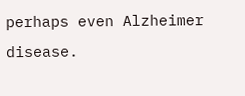perhaps even Alzheimer disease.